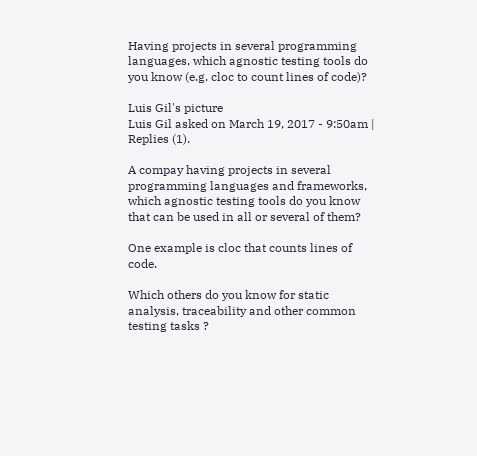Having projects in several programming languages, which agnostic testing tools do you know (e.g. cloc to count lines of code)?

Luis Gil's picture
Luis Gil asked on March 19, 2017 - 9:50am | Replies (1).

A compay having projects in several programming languages and frameworks, which agnostic testing tools do you know that can be used in all or several of them?

One example is cloc that counts lines of code.

Which others do you know for static analysis, traceability and other common testing tasks ?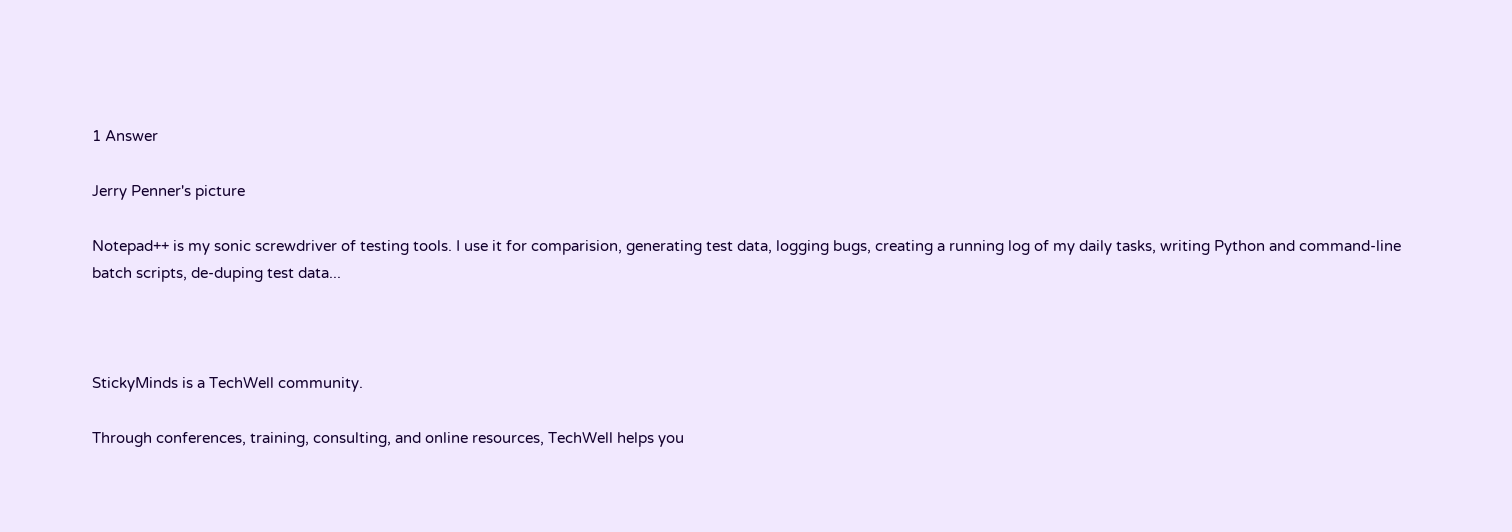1 Answer

Jerry Penner's picture

Notepad++ is my sonic screwdriver of testing tools. I use it for comparision, generating test data, logging bugs, creating a running log of my daily tasks, writing Python and command-line batch scripts, de-duping test data...



StickyMinds is a TechWell community.

Through conferences, training, consulting, and online resources, TechWell helps you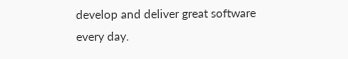develop and deliver great software every day.